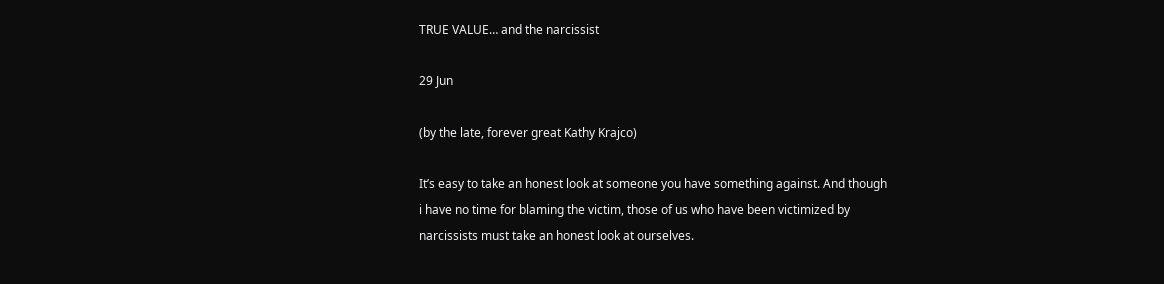TRUE VALUE… and the narcissist

29 Jun

(by the late, forever great Kathy Krajco)

It’s easy to take an honest look at someone you have something against. And though i have no time for blaming the victim, those of us who have been victimized by narcissists must take an honest look at ourselves.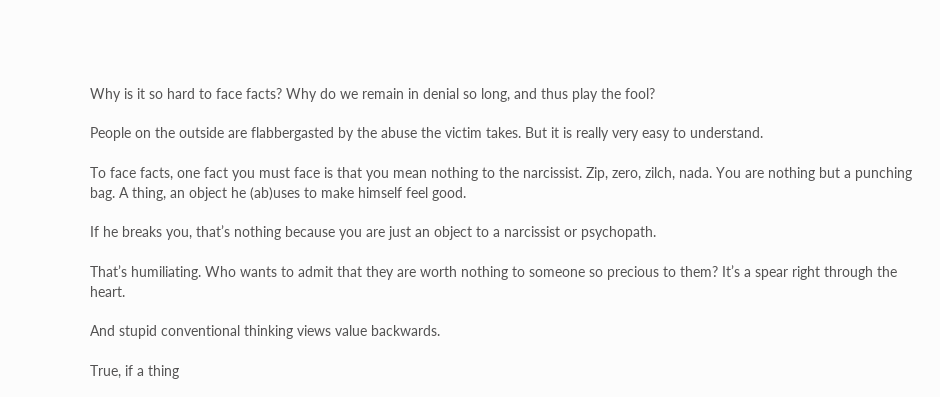Why is it so hard to face facts? Why do we remain in denial so long, and thus play the fool?

People on the outside are flabbergasted by the abuse the victim takes. But it is really very easy to understand.

To face facts, one fact you must face is that you mean nothing to the narcissist. Zip, zero, zilch, nada. You are nothing but a punching bag. A thing, an object he (ab)uses to make himself feel good.

If he breaks you, that’s nothing because you are just an object to a narcissist or psychopath.

That’s humiliating. Who wants to admit that they are worth nothing to someone so precious to them? It’s a spear right through the heart.

And stupid conventional thinking views value backwards.

True, if a thing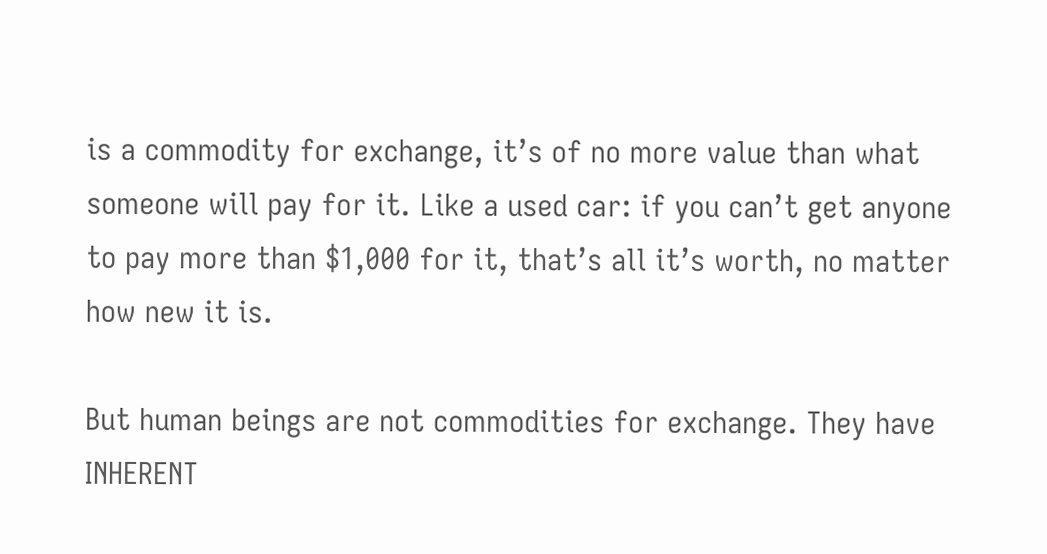is a commodity for exchange, it’s of no more value than what someone will pay for it. Like a used car: if you can’t get anyone to pay more than $1,000 for it, that’s all it’s worth, no matter how new it is.

But human beings are not commodities for exchange. They have INHERENT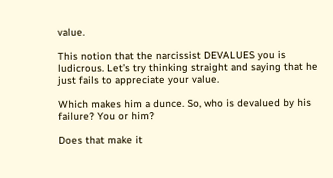value.

This notion that the narcissist DEVALUES you is ludicrous. Let’s try thinking straight and saying that he just fails to appreciate your value.

Which makes him a dunce. So, who is devalued by his failure? You or him?

Does that make it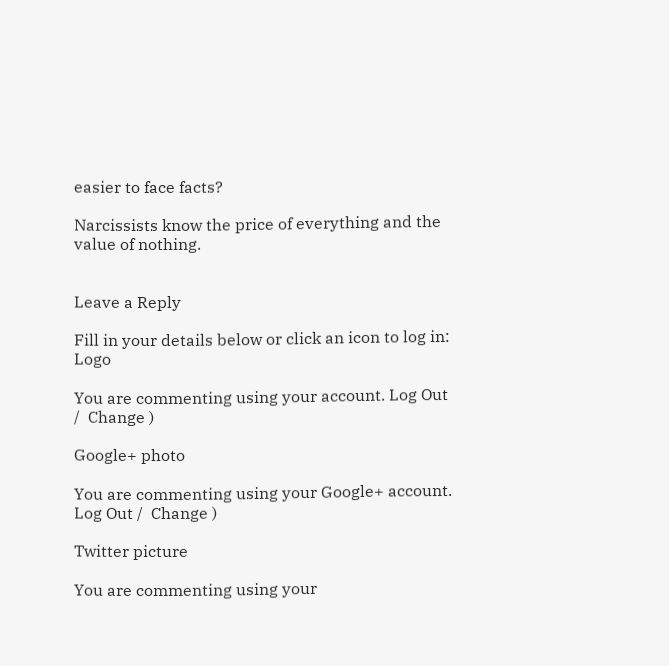easier to face facts?

Narcissists know the price of everything and the value of nothing.


Leave a Reply

Fill in your details below or click an icon to log in: Logo

You are commenting using your account. Log Out /  Change )

Google+ photo

You are commenting using your Google+ account. Log Out /  Change )

Twitter picture

You are commenting using your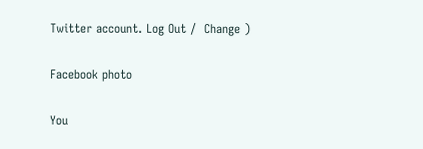Twitter account. Log Out /  Change )

Facebook photo

You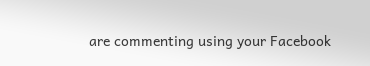are commenting using your Facebook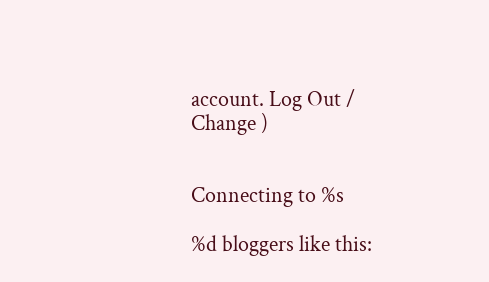account. Log Out /  Change )


Connecting to %s

%d bloggers like this: